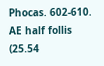Phocas. 602-610. AE half follis (25.54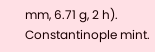mm, 6.71 g, 2 h). Constantinople mint.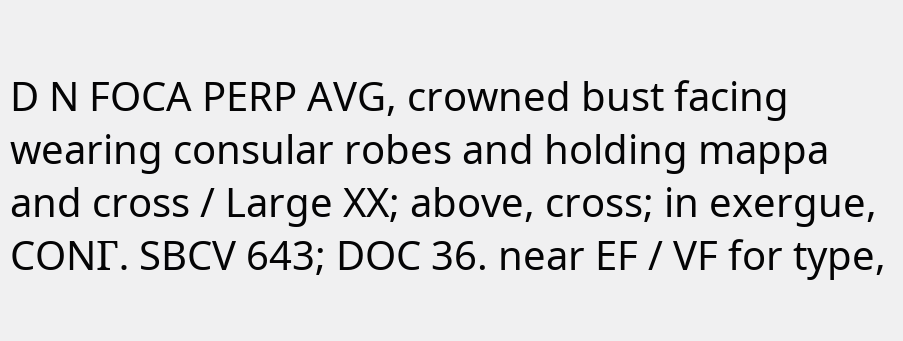D N FOCA PERP AVG, crowned bust facing wearing consular robes and holding mappa and cross / Large XX; above, cross; in exergue, CONΓ. SBCV 643; DOC 36. near EF / VF for type,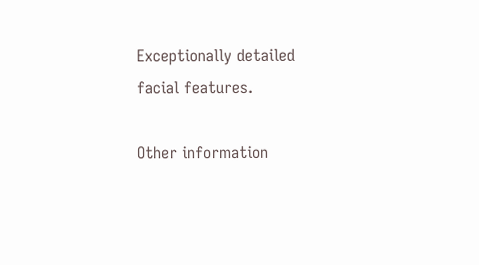Exceptionally detailed facial features.

Other information